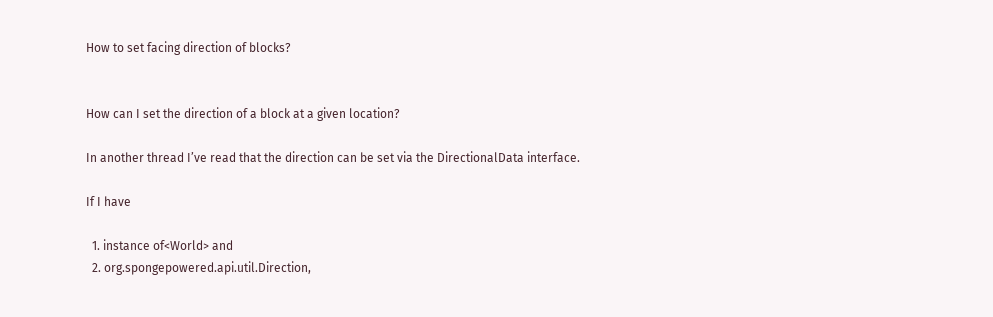How to set facing direction of blocks?


How can I set the direction of a block at a given location?

In another thread I’ve read that the direction can be set via the DirectionalData interface.

If I have

  1. instance of<World> and
  2. org.spongepowered.api.util.Direction,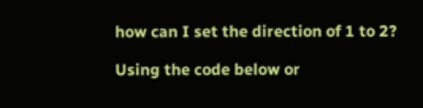how can I set the direction of 1 to 2?

Using the code below or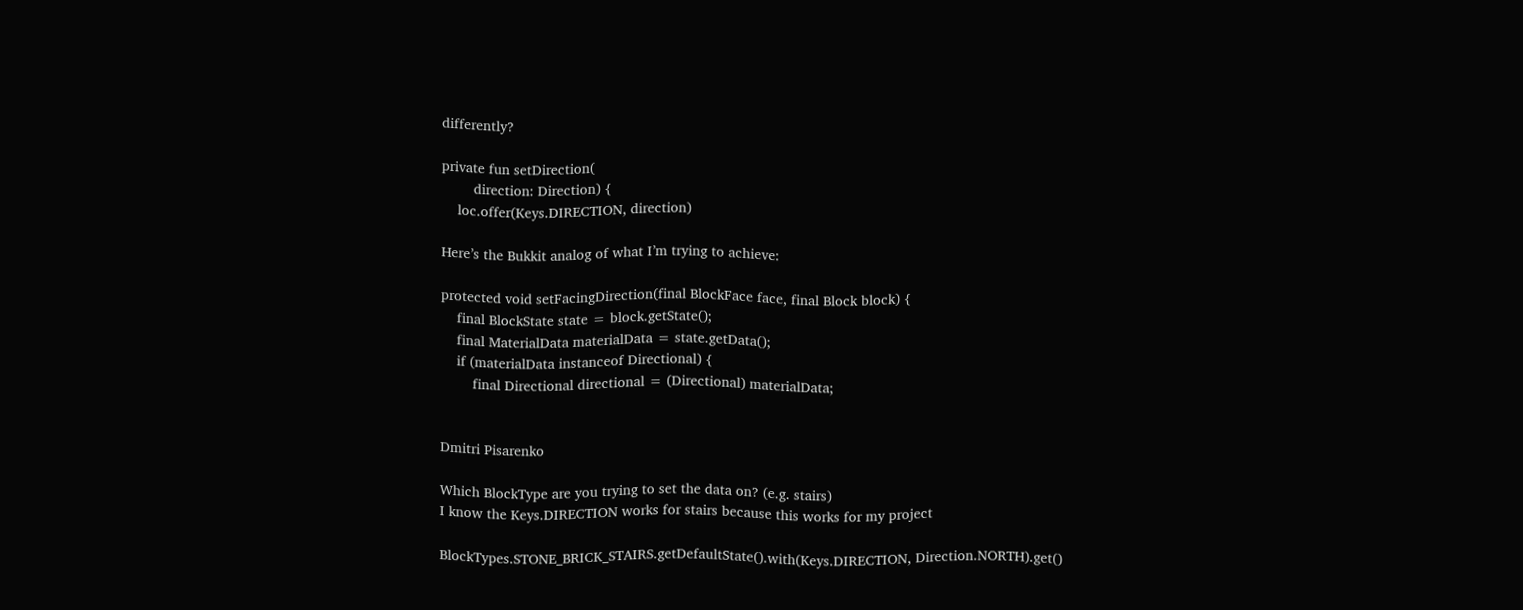differently?

private fun setDirection(
        direction: Direction) {
    loc.offer(Keys.DIRECTION, direction)

Here’s the Bukkit analog of what I’m trying to achieve:

protected void setFacingDirection(final BlockFace face, final Block block) {
    final BlockState state = block.getState();
    final MaterialData materialData = state.getData();
    if (materialData instanceof Directional) {
        final Directional directional = (Directional) materialData;


Dmitri Pisarenko

Which BlockType are you trying to set the data on? (e.g. stairs)
I know the Keys.DIRECTION works for stairs because this works for my project

BlockTypes.STONE_BRICK_STAIRS.getDefaultState().with(Keys.DIRECTION, Direction.NORTH).get()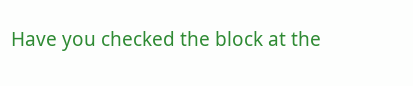Have you checked the block at the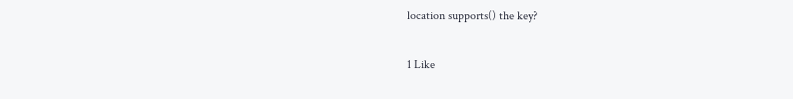location supports() the key?

1 Like